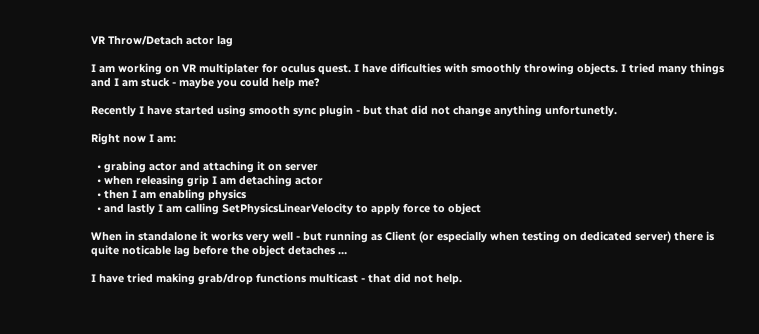VR Throw/Detach actor lag

I am working on VR multiplater for oculus quest. I have dificulties with smoothly throwing objects. I tried many things and I am stuck - maybe you could help me?

Recently I have started using smooth sync plugin - but that did not change anything unfortunetly.

Right now I am:

  • grabing actor and attaching it on server
  • when releasing grip I am detaching actor
  • then I am enabling physics
  • and lastly I am calling SetPhysicsLinearVelocity to apply force to object

When in standalone it works very well - but running as Client (or especially when testing on dedicated server) there is quite noticable lag before the object detaches …

I have tried making grab/drop functions multicast - that did not help.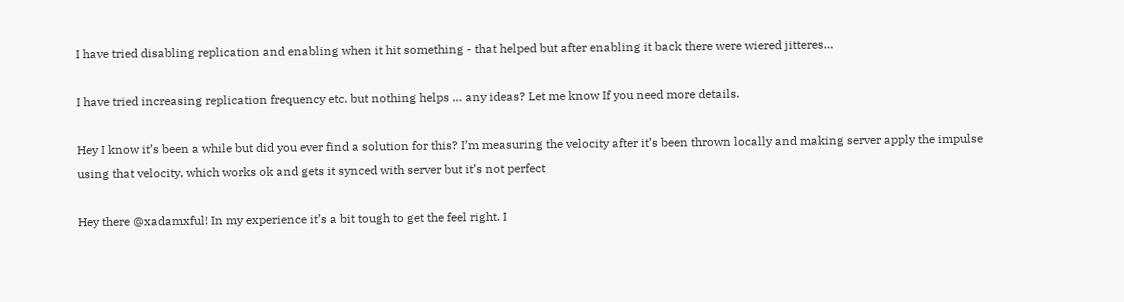I have tried disabling replication and enabling when it hit something - that helped but after enabling it back there were wiered jitteres…

I have tried increasing replication frequency etc. but nothing helps … any ideas? Let me know If you need more details.

Hey I know it’s been a while but did you ever find a solution for this? I’m measuring the velocity after it’s been thrown locally and making server apply the impulse using that velocity, which works ok and gets it synced with server but it’s not perfect

Hey there @xadamxful! In my experience it’s a bit tough to get the feel right. I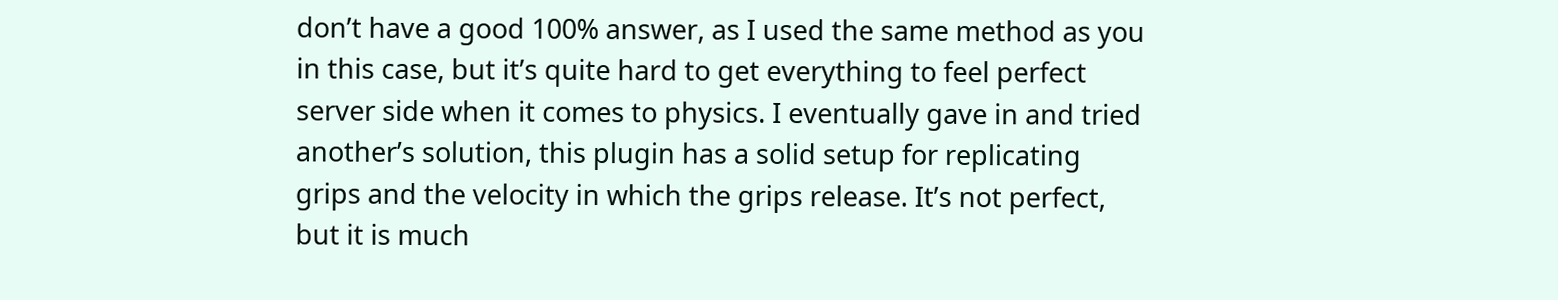don’t have a good 100% answer, as I used the same method as you in this case, but it’s quite hard to get everything to feel perfect server side when it comes to physics. I eventually gave in and tried another’s solution, this plugin has a solid setup for replicating grips and the velocity in which the grips release. It’s not perfect, but it is much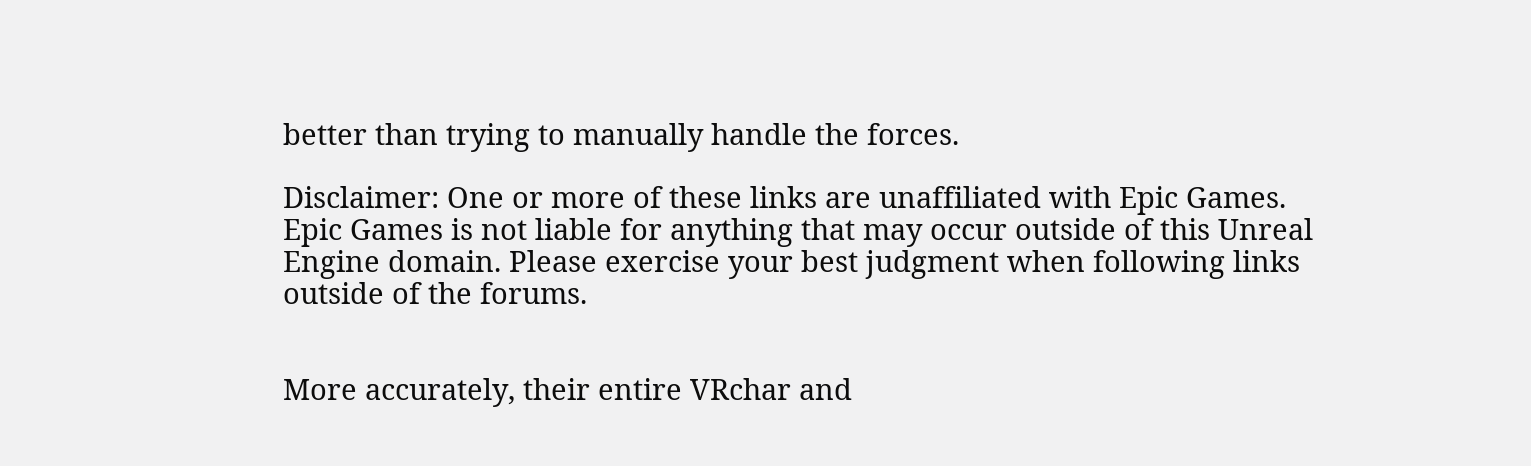better than trying to manually handle the forces.

Disclaimer: One or more of these links are unaffiliated with Epic Games. Epic Games is not liable for anything that may occur outside of this Unreal Engine domain. Please exercise your best judgment when following links outside of the forums.


More accurately, their entire VRchar and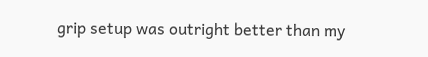grip setup was outright better than my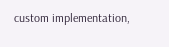custom implementation,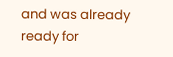and was already ready for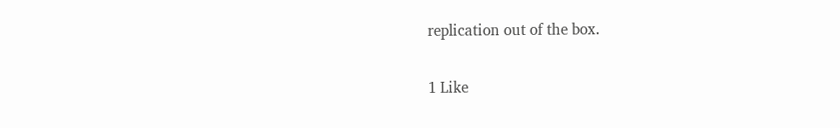replication out of the box.

1 Like